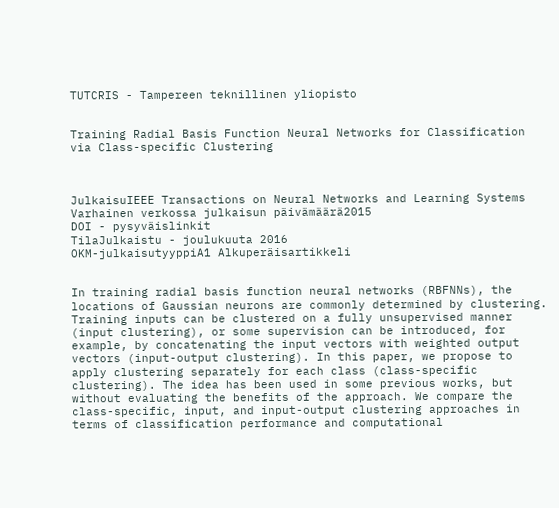TUTCRIS - Tampereen teknillinen yliopisto


Training Radial Basis Function Neural Networks for Classification via Class-specific Clustering



JulkaisuIEEE Transactions on Neural Networks and Learning Systems
Varhainen verkossa julkaisun päivämäärä2015
DOI - pysyväislinkit
TilaJulkaistu - joulukuuta 2016
OKM-julkaisutyyppiA1 Alkuperäisartikkeli


In training radial basis function neural networks (RBFNNs), the locations of Gaussian neurons are commonly determined by clustering. Training inputs can be clustered on a fully unsupervised manner (input clustering), or some supervision can be introduced, for example, by concatenating the input vectors with weighted output vectors (input-output clustering). In this paper, we propose to apply clustering separately for each class (class-specific clustering). The idea has been used in some previous works, but without evaluating the benefits of the approach. We compare the class-specific, input, and input-output clustering approaches in terms of classification performance and computational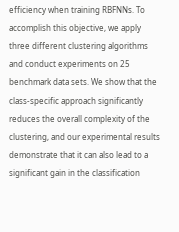efficiency when training RBFNNs. To accomplish this objective, we apply three different clustering algorithms and conduct experiments on 25 benchmark data sets. We show that the class-specific approach significantly reduces the overall complexity of the clustering, and our experimental results demonstrate that it can also lead to a significant gain in the classification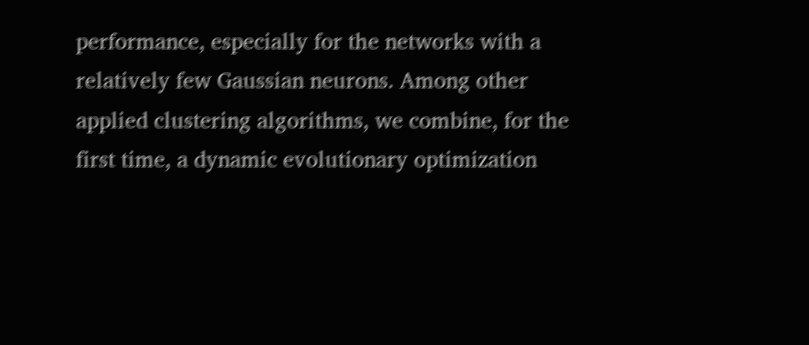performance, especially for the networks with a relatively few Gaussian neurons. Among other applied clustering algorithms, we combine, for the first time, a dynamic evolutionary optimization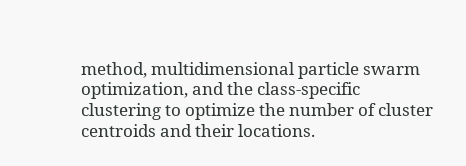method, multidimensional particle swarm optimization, and the class-specific clustering to optimize the number of cluster centroids and their locations.